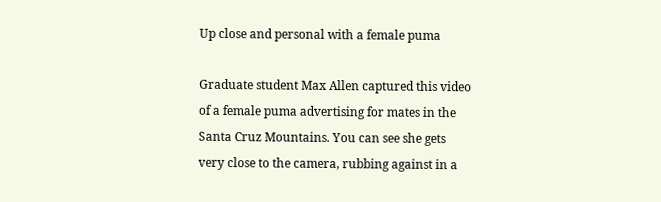Up close and personal with a female puma

Graduate student Max Allen captured this video of a female puma advertising for mates in the Santa Cruz Mountains. You can see she gets very close to the camera, rubbing against in a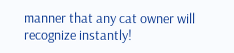manner that any cat owner will recognize instantly!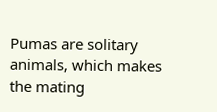Pumas are solitary animals, which makes the mating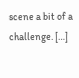scene a bit of a challenge. […]